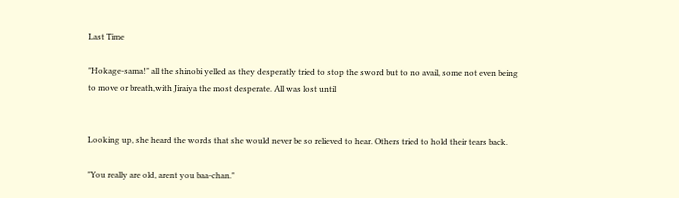Last Time

"Hokage-sama!" all the shinobi yelled as they desperatly tried to stop the sword but to no avail, some not even being to move or breath,with Jiraiya the most desperate. All was lost until


Looking up, she heard the words that she would never be so relieved to hear. Others tried to hold their tears back.

"You really are old, arent you baa-chan."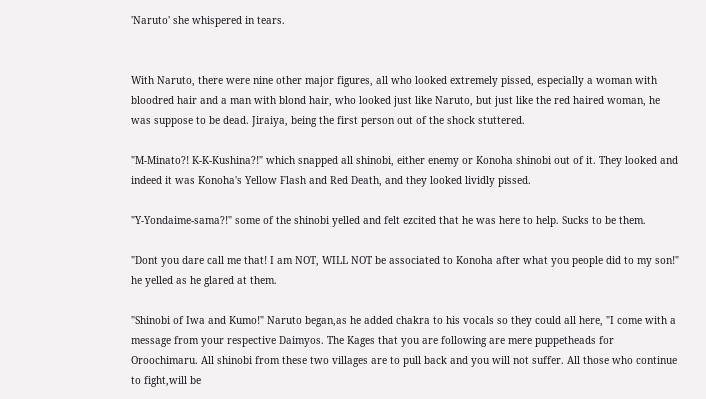'Naruto' she whispered in tears.


With Naruto, there were nine other major figures, all who looked extremely pissed, especially a woman with bloodred hair and a man with blond hair, who looked just like Naruto, but just like the red haired woman, he was suppose to be dead. Jiraiya, being the first person out of the shock stuttered.

"M-Minato?! K-K-Kushina?!" which snapped all shinobi, either enemy or Konoha shinobi out of it. They looked and indeed it was Konoha's Yellow Flash and Red Death, and they looked lividly pissed.

"Y-Yondaime-sama?!" some of the shinobi yelled and felt ezcited that he was here to help. Sucks to be them.

"Dont you dare call me that! I am NOT, WILL NOT be associated to Konoha after what you people did to my son!" he yelled as he glared at them.

"Shinobi of Iwa and Kumo!" Naruto began,as he added chakra to his vocals so they could all here, "I come with a message from your respective Daimyos. The Kages that you are following are mere puppetheads for Oroochimaru. All shinobi from these two villages are to pull back and you will not suffer. All those who continue to fight,will be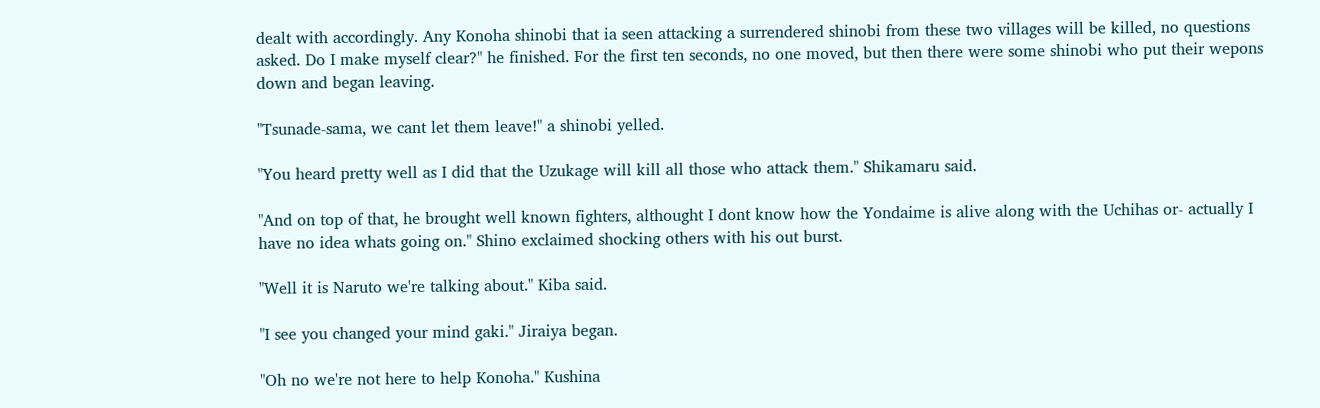dealt with accordingly. Any Konoha shinobi that ia seen attacking a surrendered shinobi from these two villages will be killed, no questions asked. Do I make myself clear?" he finished. For the first ten seconds, no one moved, but then there were some shinobi who put their wepons down and began leaving.

"Tsunade-sama, we cant let them leave!" a shinobi yelled.

"You heard pretty well as I did that the Uzukage will kill all those who attack them." Shikamaru said.

"And on top of that, he brought well known fighters, althought I dont know how the Yondaime is alive along with the Uchihas or- actually I have no idea whats going on." Shino exclaimed shocking others with his out burst.

"Well it is Naruto we're talking about." Kiba said.

"I see you changed your mind gaki." Jiraiya began.

"Oh no we're not here to help Konoha." Kushina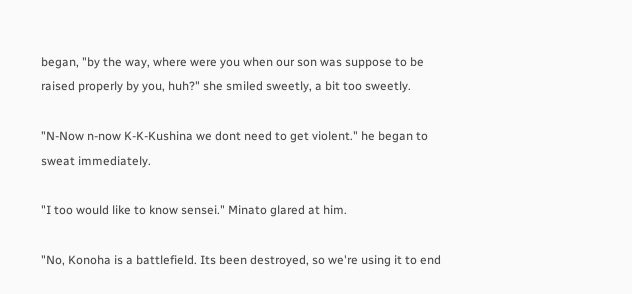began, "by the way, where were you when our son was suppose to be raised properly by you, huh?" she smiled sweetly, a bit too sweetly.

"N-Now n-now K-K-Kushina we dont need to get violent." he began to sweat immediately.

"I too would like to know sensei." Minato glared at him.

"No, Konoha is a battlefield. Its been destroyed, so we're using it to end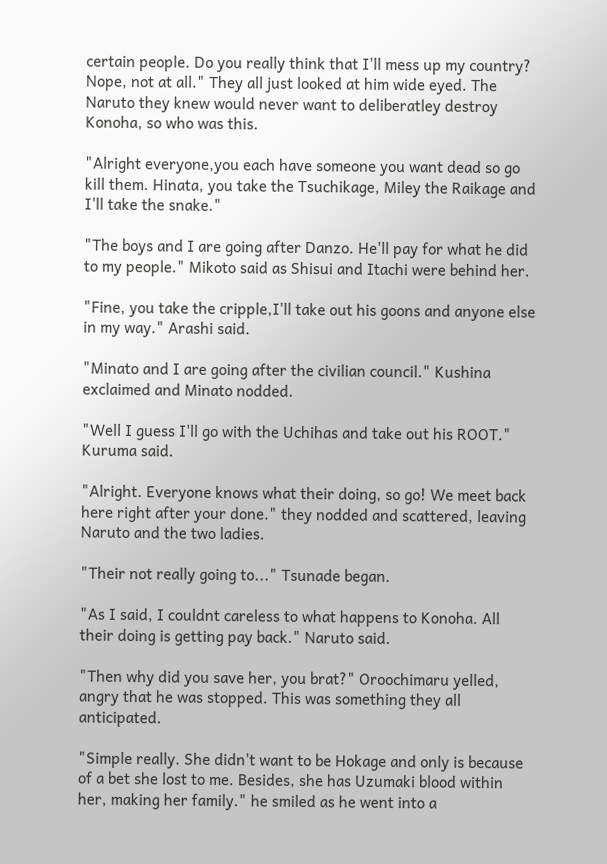certain people. Do you really think that I'll mess up my country? Nope, not at all." They all just looked at him wide eyed. The Naruto they knew would never want to deliberatley destroy Konoha, so who was this.

"Alright everyone,you each have someone you want dead so go kill them. Hinata, you take the Tsuchikage, Miley the Raikage and I'll take the snake."

"The boys and I are going after Danzo. He'll pay for what he did to my people." Mikoto said as Shisui and Itachi were behind her.

"Fine, you take the cripple,I'll take out his goons and anyone else in my way." Arashi said.

"Minato and I are going after the civilian council." Kushina exclaimed and Minato nodded.

"Well I guess I'll go with the Uchihas and take out his ROOT." Kuruma said.

"Alright. Everyone knows what their doing, so go! We meet back here right after your done." they nodded and scattered, leaving Naruto and the two ladies.

"Their not really going to..." Tsunade began.

"As I said, I couldnt careless to what happens to Konoha. All their doing is getting pay back." Naruto said.

"Then why did you save her, you brat?" Oroochimaru yelled, angry that he was stopped. This was something they all anticipated.

"Simple really. She didn't want to be Hokage and only is because of a bet she lost to me. Besides, she has Uzumaki blood within her, making her family." he smiled as he went into a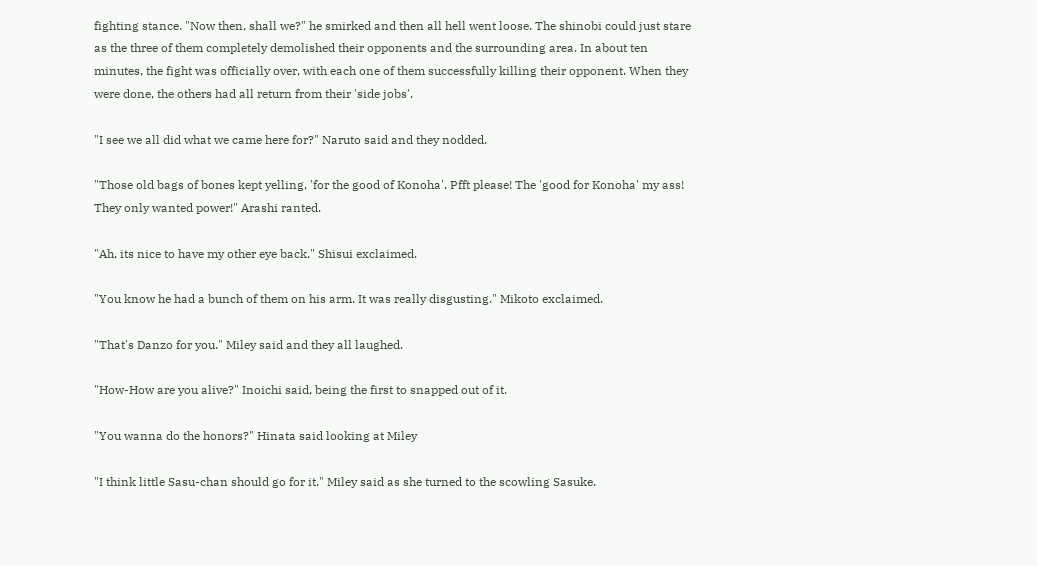fighting stance. "Now then, shall we?" he smirked and then all hell went loose. The shinobi could just stare as the three of them completely demolished their opponents and the surrounding area. In about ten minutes, the fight was officially over, with each one of them successfully killing their opponent. When they were done, the others had all return from their 'side jobs'.

"I see we all did what we came here for?" Naruto said and they nodded.

"Those old bags of bones kept yelling, 'for the good of Konoha'. Pfft please! The 'good for Konoha' my ass! They only wanted power!" Arashi ranted.

"Ah, its nice to have my other eye back." Shisui exclaimed.

"You know he had a bunch of them on his arm. It was really disgusting." Mikoto exclaimed.

"That's Danzo for you." Miley said and they all laughed.

"How-How are you alive?" Inoichi said, being the first to snapped out of it.

"You wanna do the honors?" Hinata said looking at Miley

"I think little Sasu-chan should go for it." Miley said as she turned to the scowling Sasuke.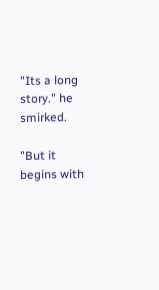"Its a long story." he smirked.

"But it begins with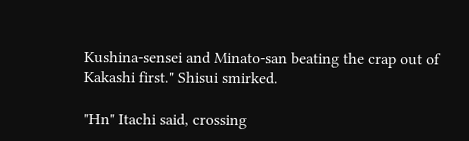Kushina-sensei and Minato-san beating the crap out of Kakashi first." Shisui smirked.

"Hn" Itachi said, crossing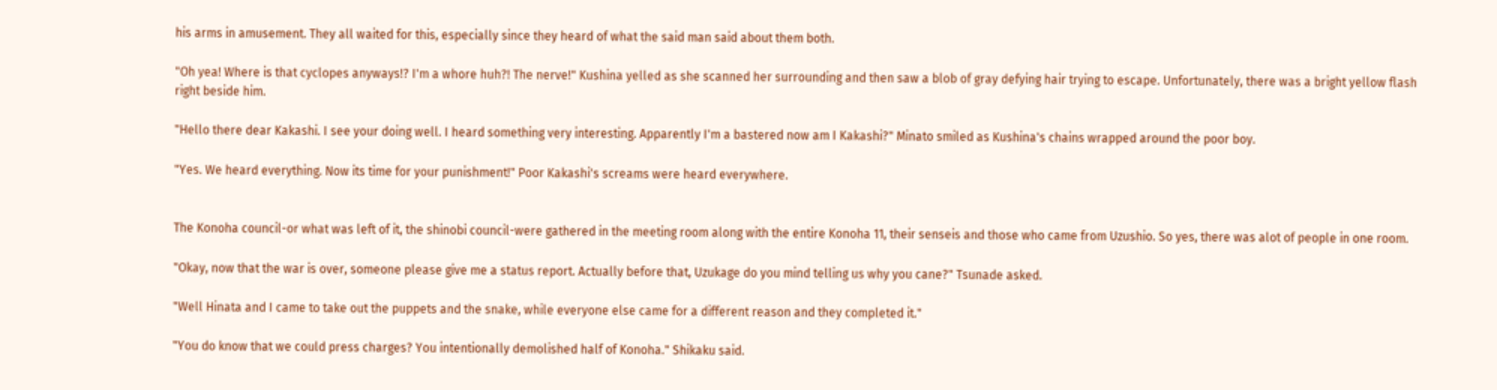his arms in amusement. They all waited for this, especially since they heard of what the said man said about them both.

"Oh yea! Where is that cyclopes anyways!? I'm a whore huh?! The nerve!" Kushina yelled as she scanned her surrounding and then saw a blob of gray defying hair trying to escape. Unfortunately, there was a bright yellow flash right beside him.

"Hello there dear Kakashi. I see your doing well. I heard something very interesting. Apparently I'm a bastered now am I Kakashi?" Minato smiled as Kushina's chains wrapped around the poor boy.

"Yes. We heard everything. Now its time for your punishment!" Poor Kakashi's screams were heard everywhere.


The Konoha council-or what was left of it, the shinobi council-were gathered in the meeting room along with the entire Konoha 11, their senseis and those who came from Uzushio. So yes, there was alot of people in one room.

"Okay, now that the war is over, someone please give me a status report. Actually before that, Uzukage do you mind telling us why you cane?" Tsunade asked.

"Well Hinata and I came to take out the puppets and the snake, while everyone else came for a different reason and they completed it."

"You do know that we could press charges? You intentionally demolished half of Konoha." Shikaku said.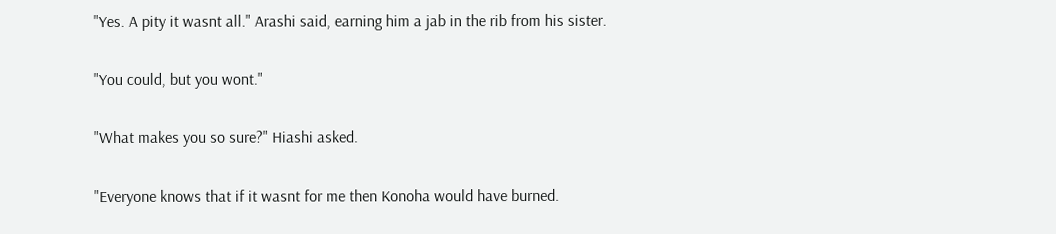"Yes. A pity it wasnt all." Arashi said, earning him a jab in the rib from his sister.

"You could, but you wont."

"What makes you so sure?" Hiashi asked.

"Everyone knows that if it wasnt for me then Konoha would have burned.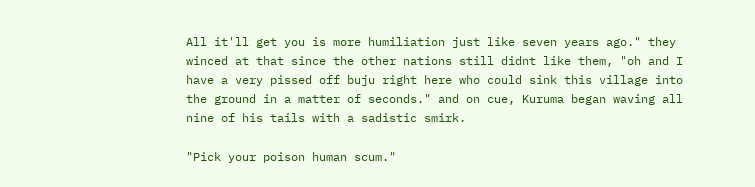All it'll get you is more humiliation just like seven years ago." they winced at that since the other nations still didnt like them, "oh and I have a very pissed off buju right here who could sink this village into the ground in a matter of seconds." and on cue, Kuruma began waving all nine of his tails with a sadistic smirk.

"Pick your poison human scum."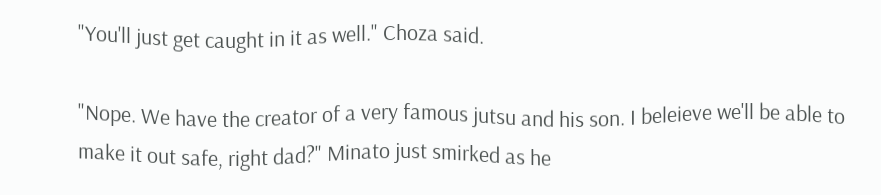"You'll just get caught in it as well." Choza said.

"Nope. We have the creator of a very famous jutsu and his son. I beleieve we'll be able to make it out safe, right dad?" Minato just smirked as he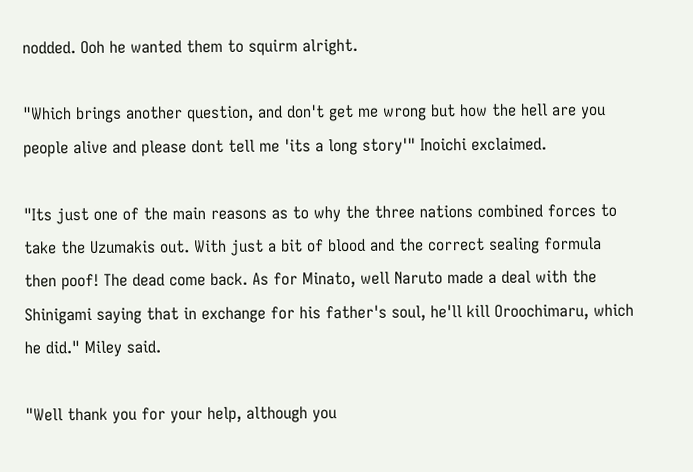nodded. Ooh he wanted them to squirm alright.

"Which brings another question, and don't get me wrong but how the hell are you people alive and please dont tell me 'its a long story'" Inoichi exclaimed.

"Its just one of the main reasons as to why the three nations combined forces to take the Uzumakis out. With just a bit of blood and the correct sealing formula then poof! The dead come back. As for Minato, well Naruto made a deal with the Shinigami saying that in exchange for his father's soul, he'll kill Oroochimaru, which he did." Miley said.

"Well thank you for your help, although you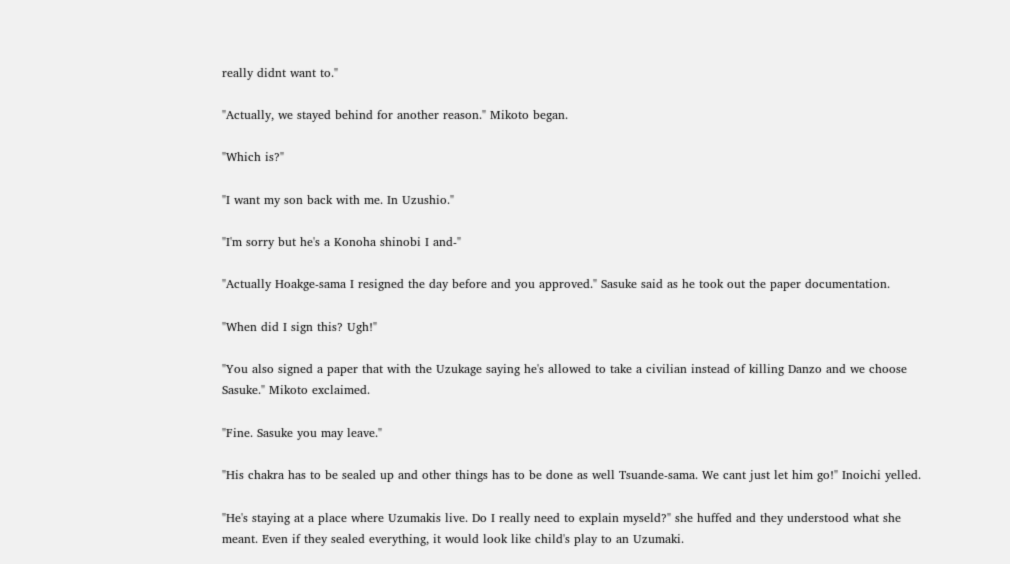really didnt want to."

"Actually, we stayed behind for another reason." Mikoto began.

"Which is?"

"I want my son back with me. In Uzushio."

"I'm sorry but he's a Konoha shinobi I and-"

"Actually Hoakge-sama I resigned the day before and you approved." Sasuke said as he took out the paper documentation.

"When did I sign this? Ugh!"

"You also signed a paper that with the Uzukage saying he's allowed to take a civilian instead of killing Danzo and we choose Sasuke." Mikoto exclaimed.

"Fine. Sasuke you may leave."

"His chakra has to be sealed up and other things has to be done as well Tsuande-sama. We cant just let him go!" Inoichi yelled.

"He's staying at a place where Uzumakis live. Do I really need to explain myseld?" she huffed and they understood what she meant. Even if they sealed everything, it would look like child's play to an Uzumaki.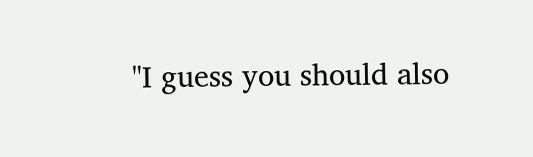"I guess you should also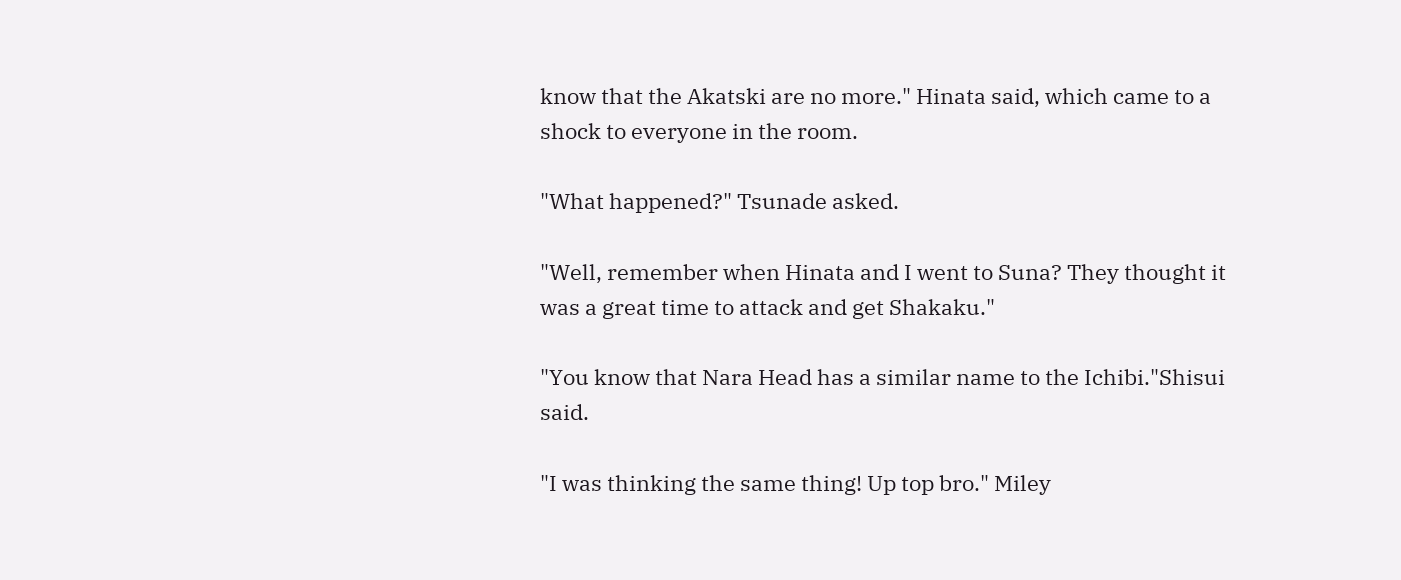know that the Akatski are no more." Hinata said, which came to a shock to everyone in the room.

"What happened?" Tsunade asked.

"Well, remember when Hinata and I went to Suna? They thought it was a great time to attack and get Shakaku."

"You know that Nara Head has a similar name to the Ichibi."Shisui said.

"I was thinking the same thing! Up top bro." Miley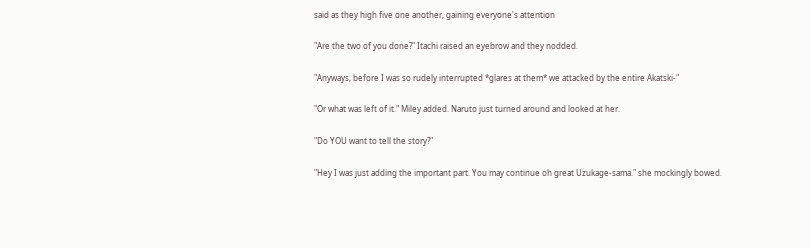said as they high five one another, gaining everyone's attention

"Are the two of you done?" Itachi raised an eyebrow and they nodded.

"Anyways, before I was so rudely interrupted *glares at them* we attacked by the entire Akatski-"

"Or what was left of it." Miley added. Naruto just turned around and looked at her.

"Do YOU want to tell the story?"

"Hey I was just adding the important part. You may continue oh great Uzukage-sama." she mockingly bowed.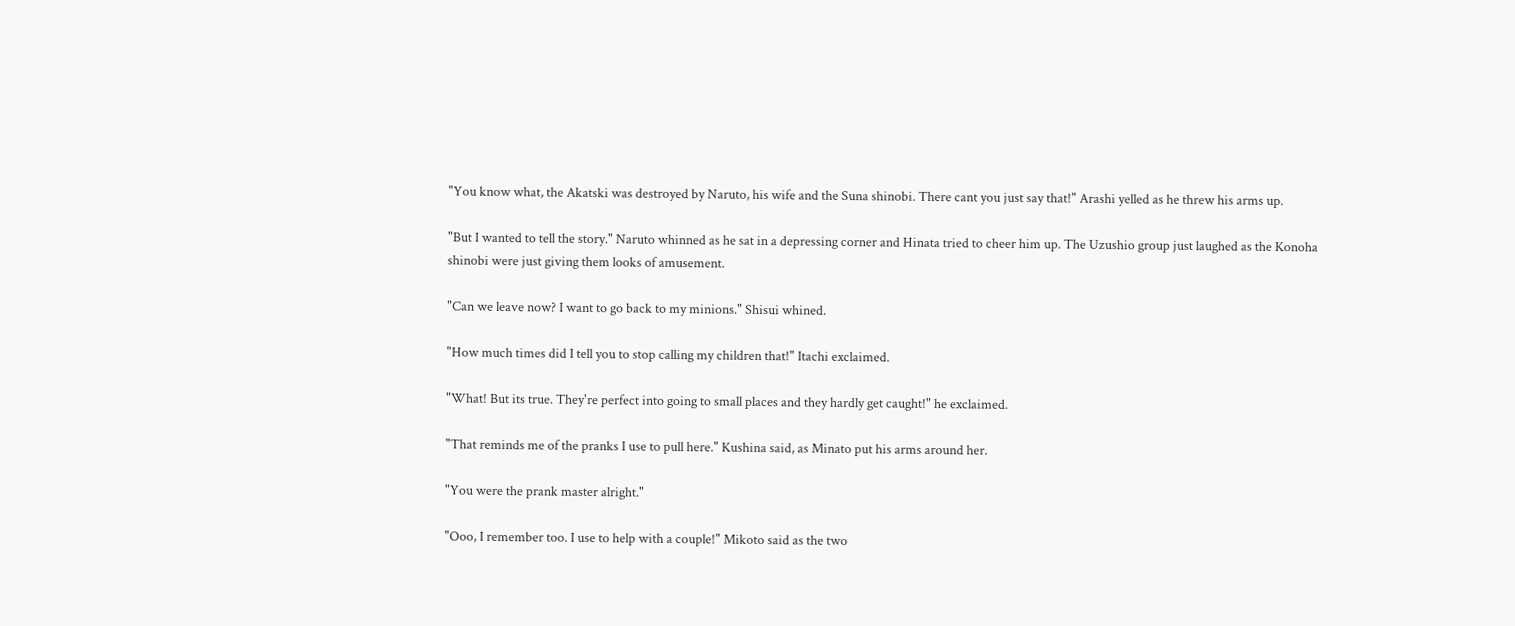"You know what, the Akatski was destroyed by Naruto, his wife and the Suna shinobi. There cant you just say that!" Arashi yelled as he threw his arms up.

"But I wanted to tell the story." Naruto whinned as he sat in a depressing corner and Hinata tried to cheer him up. The Uzushio group just laughed as the Konoha shinobi were just giving them looks of amusement.

"Can we leave now? I want to go back to my minions." Shisui whined.

"How much times did I tell you to stop calling my children that!" Itachi exclaimed.

"What! But its true. They're perfect into going to small places and they hardly get caught!" he exclaimed.

"That reminds me of the pranks I use to pull here." Kushina said, as Minato put his arms around her.

"You were the prank master alright."

"Ooo, I remember too. I use to help with a couple!" Mikoto said as the two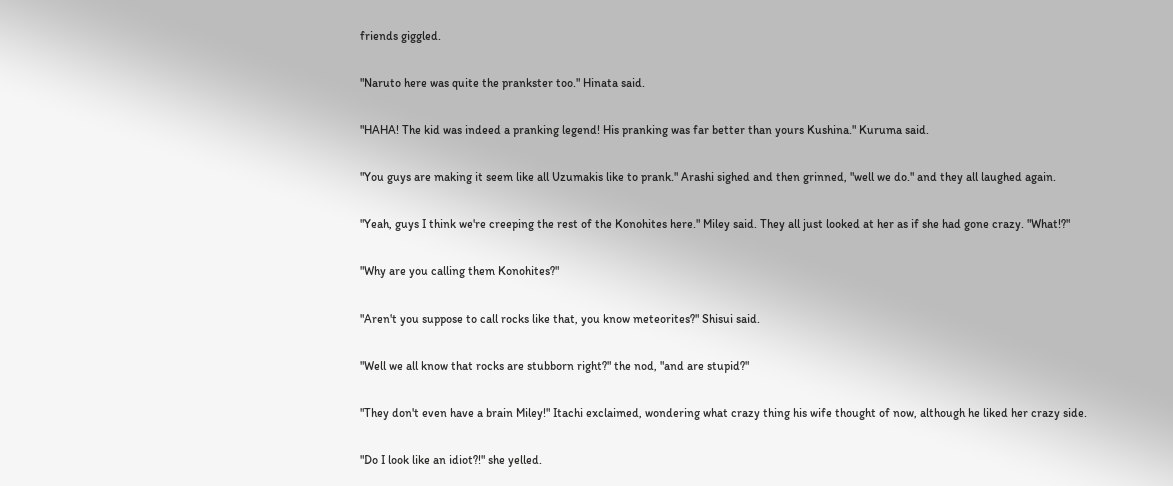friends giggled.

"Naruto here was quite the prankster too." Hinata said.

"HAHA! The kid was indeed a pranking legend! His pranking was far better than yours Kushina." Kuruma said.

"You guys are making it seem like all Uzumakis like to prank." Arashi sighed and then grinned, "well we do." and they all laughed again.

"Yeah, guys I think we're creeping the rest of the Konohites here." Miley said. They all just looked at her as if she had gone crazy. "What!?"

"Why are you calling them Konohites?"

"Aren't you suppose to call rocks like that, you know meteorites?" Shisui said.

"Well we all know that rocks are stubborn right?" the nod, "and are stupid?"

"They don't even have a brain Miley!" Itachi exclaimed, wondering what crazy thing his wife thought of now, although he liked her crazy side.

"Do I look like an idiot?!" she yelled.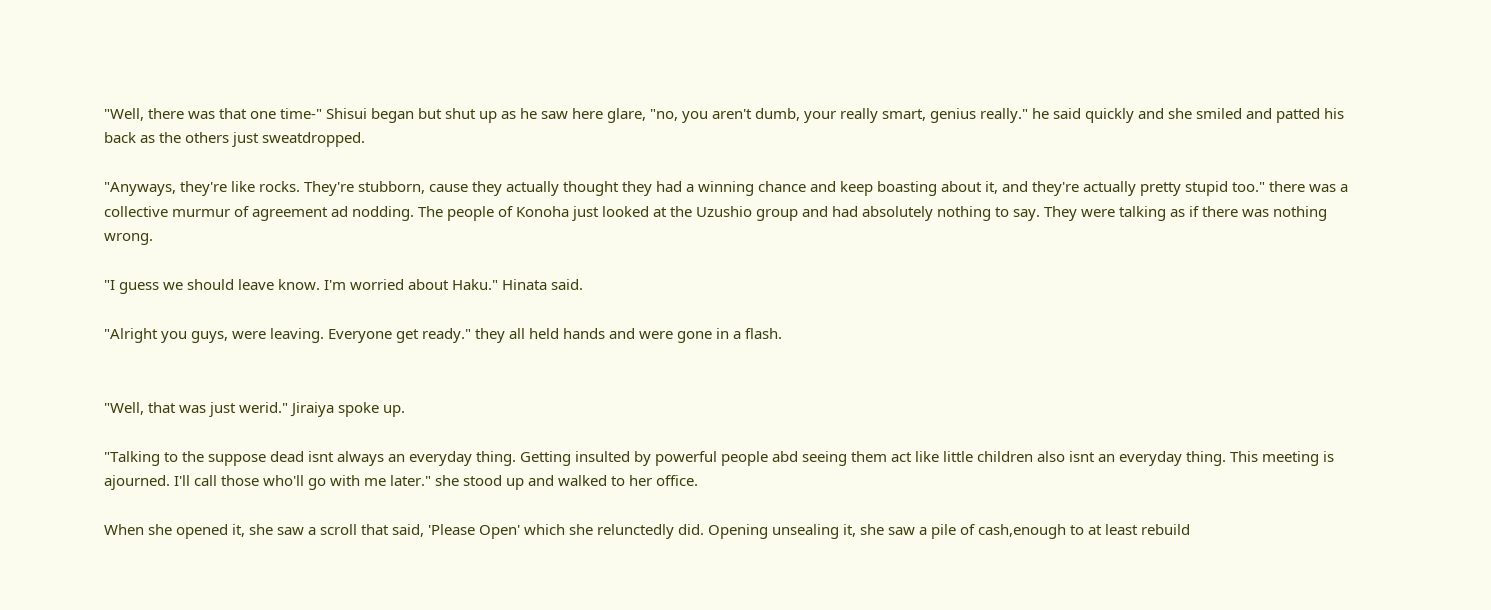"Well, there was that one time-" Shisui began but shut up as he saw here glare, "no, you aren't dumb, your really smart, genius really." he said quickly and she smiled and patted his back as the others just sweatdropped.

"Anyways, they're like rocks. They're stubborn, cause they actually thought they had a winning chance and keep boasting about it, and they're actually pretty stupid too." there was a collective murmur of agreement ad nodding. The people of Konoha just looked at the Uzushio group and had absolutely nothing to say. They were talking as if there was nothing wrong.

"I guess we should leave know. I'm worried about Haku." Hinata said.

"Alright you guys, were leaving. Everyone get ready." they all held hands and were gone in a flash.


"Well, that was just werid." Jiraiya spoke up.

"Talking to the suppose dead isnt always an everyday thing. Getting insulted by powerful people abd seeing them act like little children also isnt an everyday thing. This meeting is ajourned. I'll call those who'll go with me later." she stood up and walked to her office.

When she opened it, she saw a scroll that said, 'Please Open' which she relunctedly did. Opening unsealing it, she saw a pile of cash,enough to at least rebuild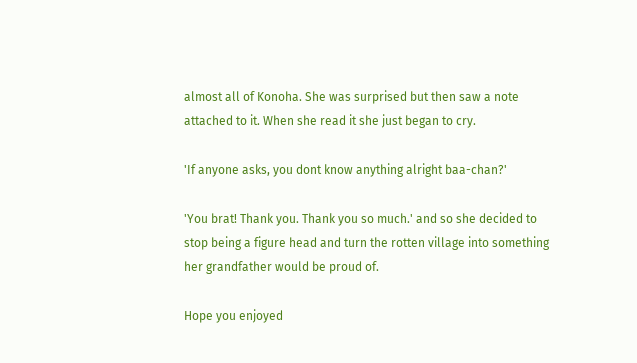almost all of Konoha. She was surprised but then saw a note attached to it. When she read it she just began to cry.

'If anyone asks, you dont know anything alright baa-chan?'

'You brat! Thank you. Thank you so much.' and so she decided to stop being a figure head and turn the rotten village into something her grandfather would be proud of.

Hope you enjoyed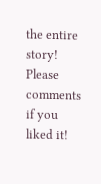the entire story! Please comments if you liked it!